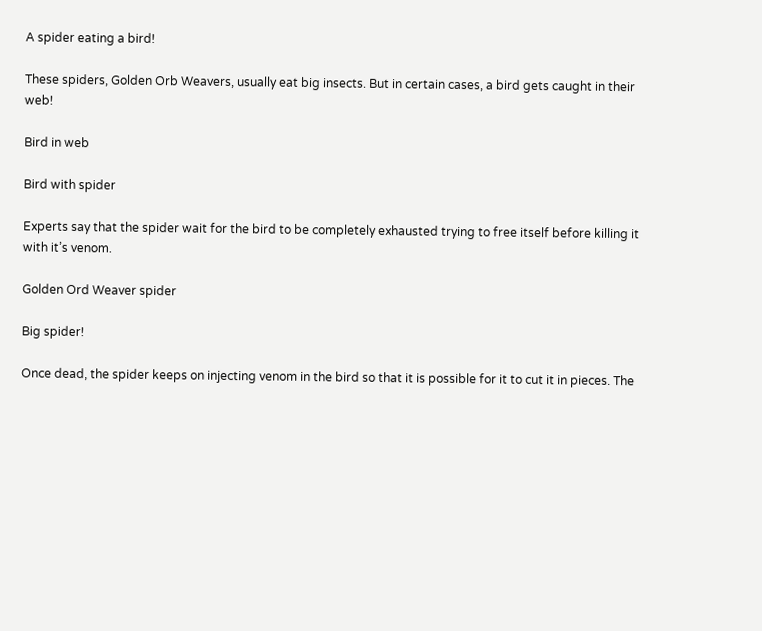A spider eating a bird!

These spiders, Golden Orb Weavers, usually eat big insects. But in certain cases, a bird gets caught in their web!

Bird in web

Bird with spider

Experts say that the spider wait for the bird to be completely exhausted trying to free itself before killing it with it’s venom.

Golden Ord Weaver spider

Big spider!

Once dead, the spider keeps on injecting venom in the bird so that it is possible for it to cut it in pieces. The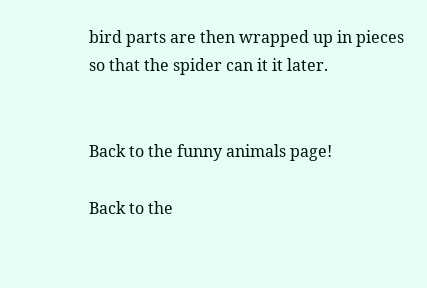bird parts are then wrapped up in pieces so that the spider can it it later.


Back to the funny animals page!

Back to the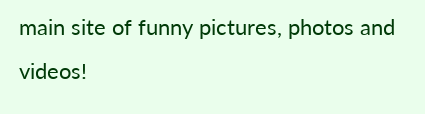main site of funny pictures, photos and videos!